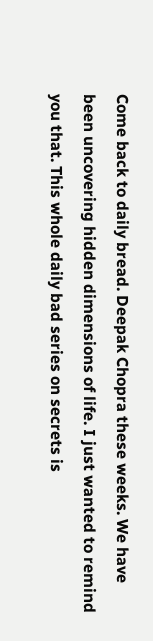Come back to daily bread. Deepak Chopra these weeks. We have been uncovering hidden dimensions of life. I just wanted to remind you that. This whole daily bad series on secrets is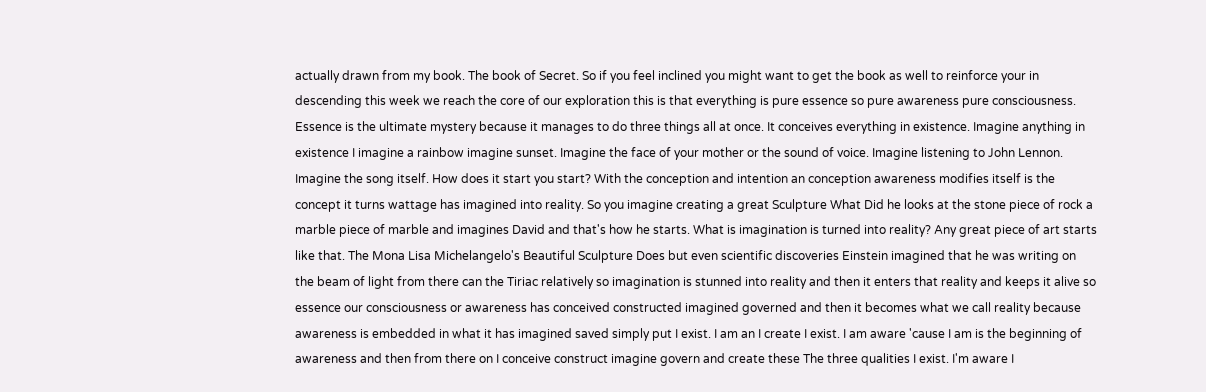actually drawn from my book. The book of Secret. So if you feel inclined you might want to get the book as well to reinforce your in descending this week we reach the core of our exploration this is that everything is pure essence so pure awareness pure consciousness. Essence is the ultimate mystery because it manages to do three things all at once. It conceives everything in existence. Imagine anything in existence I imagine a rainbow imagine sunset. Imagine the face of your mother or the sound of voice. Imagine listening to John Lennon. Imagine the song itself. How does it start you start? With the conception and intention an conception awareness modifies itself is the concept it turns wattage has imagined into reality. So you imagine creating a great Sculpture What Did he looks at the stone piece of rock a marble piece of marble and imagines David and that's how he starts. What is imagination is turned into reality? Any great piece of art starts like that. The Mona Lisa Michelangelo's Beautiful Sculpture Does but even scientific discoveries Einstein imagined that he was writing on the beam of light from there can the Tiriac relatively so imagination is stunned into reality and then it enters that reality and keeps it alive so essence our consciousness or awareness has conceived constructed imagined governed and then it becomes what we call reality because awareness is embedded in what it has imagined saved simply put I exist. I am an I create I exist. I am aware 'cause I am is the beginning of awareness and then from there on I conceive construct imagine govern and create these The three qualities I exist. I'm aware I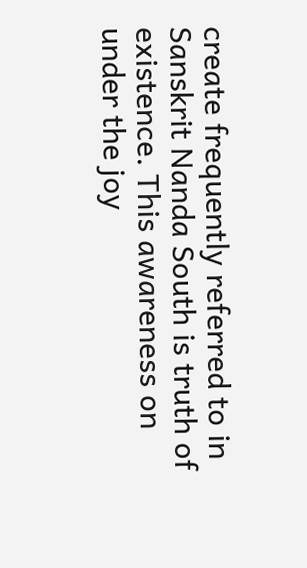create frequently referred to in Sanskrit Nanda South is truth of existence. This awareness on under the joy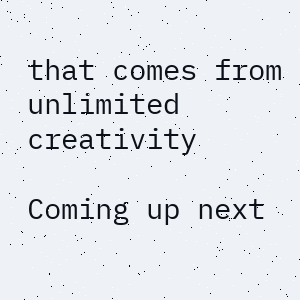that comes from unlimited creativity

Coming up next